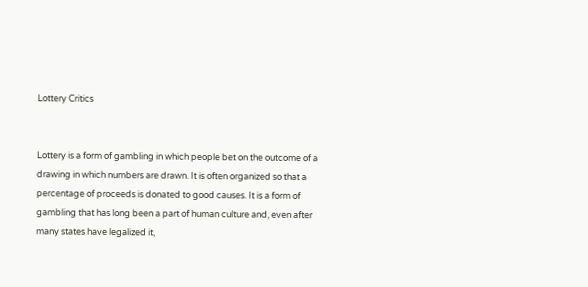Lottery Critics


Lottery is a form of gambling in which people bet on the outcome of a drawing in which numbers are drawn. It is often organized so that a percentage of proceeds is donated to good causes. It is a form of gambling that has long been a part of human culture and, even after many states have legalized it,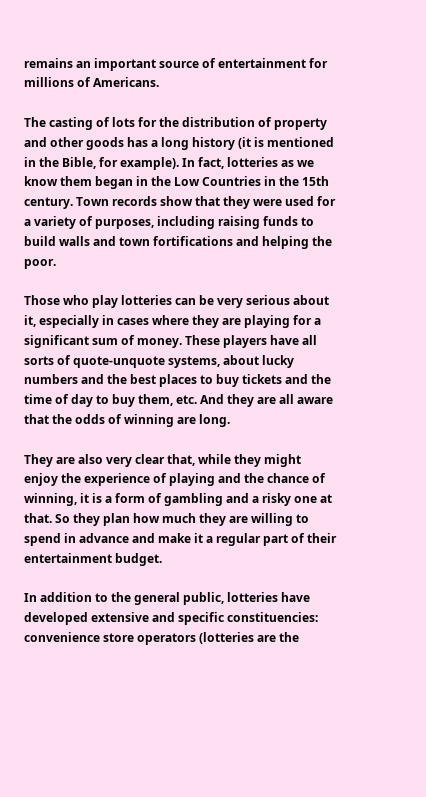remains an important source of entertainment for millions of Americans.

The casting of lots for the distribution of property and other goods has a long history (it is mentioned in the Bible, for example). In fact, lotteries as we know them began in the Low Countries in the 15th century. Town records show that they were used for a variety of purposes, including raising funds to build walls and town fortifications and helping the poor.

Those who play lotteries can be very serious about it, especially in cases where they are playing for a significant sum of money. These players have all sorts of quote-unquote systems, about lucky numbers and the best places to buy tickets and the time of day to buy them, etc. And they are all aware that the odds of winning are long.

They are also very clear that, while they might enjoy the experience of playing and the chance of winning, it is a form of gambling and a risky one at that. So they plan how much they are willing to spend in advance and make it a regular part of their entertainment budget.

In addition to the general public, lotteries have developed extensive and specific constituencies: convenience store operators (lotteries are the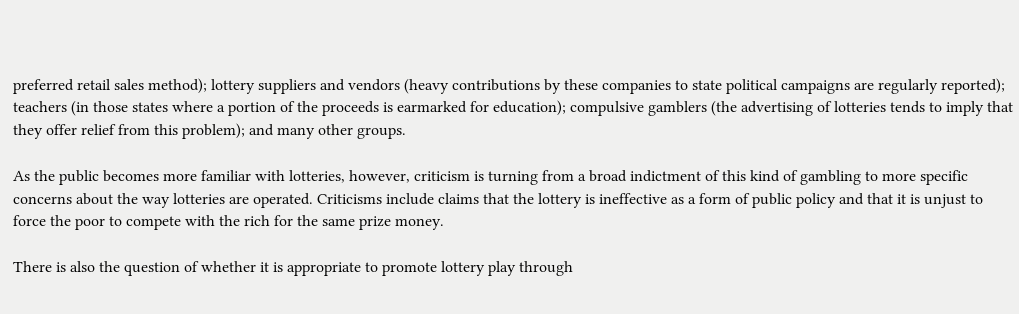preferred retail sales method); lottery suppliers and vendors (heavy contributions by these companies to state political campaigns are regularly reported); teachers (in those states where a portion of the proceeds is earmarked for education); compulsive gamblers (the advertising of lotteries tends to imply that they offer relief from this problem); and many other groups.

As the public becomes more familiar with lotteries, however, criticism is turning from a broad indictment of this kind of gambling to more specific concerns about the way lotteries are operated. Criticisms include claims that the lottery is ineffective as a form of public policy and that it is unjust to force the poor to compete with the rich for the same prize money.

There is also the question of whether it is appropriate to promote lottery play through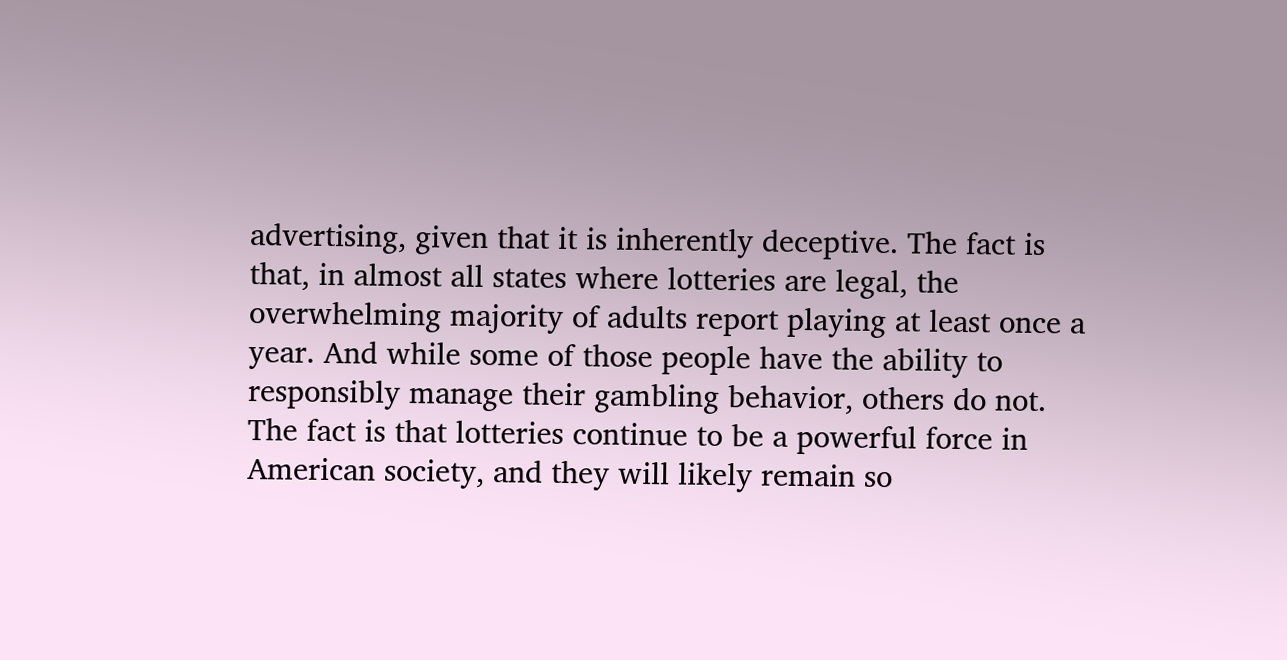advertising, given that it is inherently deceptive. The fact is that, in almost all states where lotteries are legal, the overwhelming majority of adults report playing at least once a year. And while some of those people have the ability to responsibly manage their gambling behavior, others do not. The fact is that lotteries continue to be a powerful force in American society, and they will likely remain so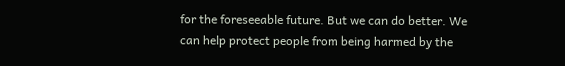for the foreseeable future. But we can do better. We can help protect people from being harmed by the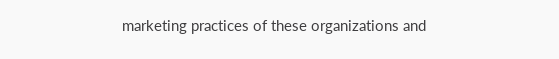marketing practices of these organizations and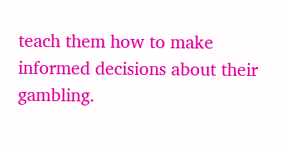teach them how to make informed decisions about their gambling.